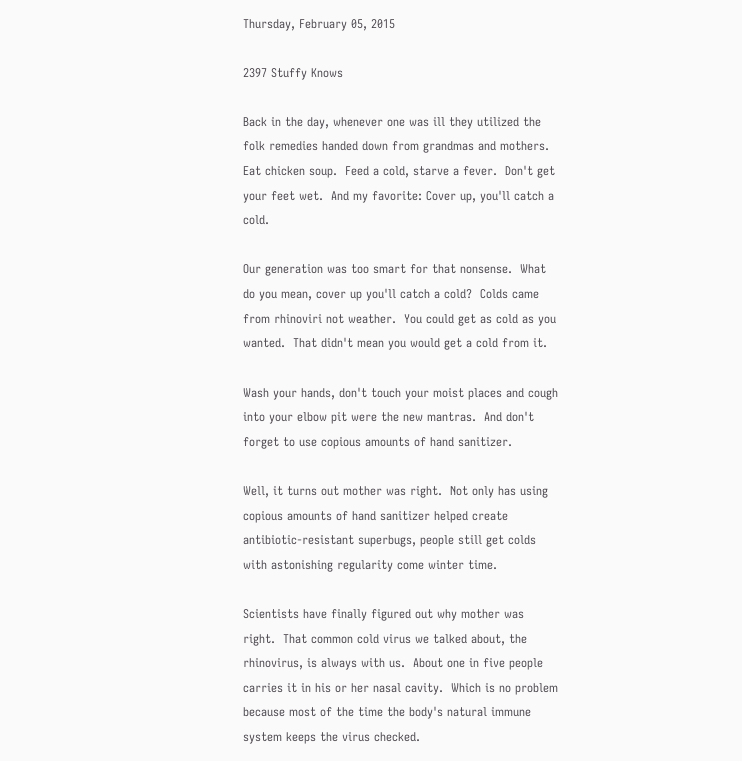Thursday, February 05, 2015

2397 Stuffy Knows

Back in the day, whenever one was ill they utilized the folk remedies handed down from grandmas and mothers.  Eat chicken soup.  Feed a cold, starve a fever.  Don't get your feet wet.  And my favorite: Cover up, you'll catch a cold.

Our generation was too smart for that nonsense.  What do you mean, cover up you'll catch a cold?  Colds came from rhinoviri not weather.  You could get as cold as you wanted.  That didn't mean you would get a cold from it.

Wash your hands, don't touch your moist places and cough into your elbow pit were the new mantras.  And don't forget to use copious amounts of hand sanitizer.

Well, it turns out mother was right.  Not only has using copious amounts of hand sanitizer helped create antibiotic-resistant superbugs, people still get colds with astonishing regularity come winter time.

Scientists have finally figured out why mother was right.  That common cold virus we talked about, the rhinovirus, is always with us.  About one in five people carries it in his or her nasal cavity.  Which is no problem because most of the time the body's natural immune system keeps the virus checked.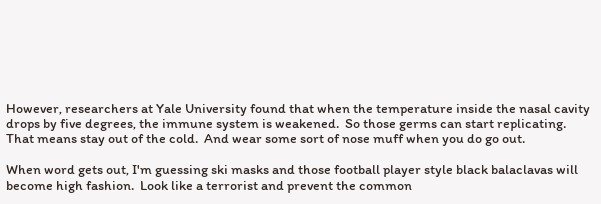However, researchers at Yale University found that when the temperature inside the nasal cavity drops by five degrees, the immune system is weakened.  So those germs can start replicating.  That means stay out of the cold.  And wear some sort of nose muff when you do go out.

When word gets out, I'm guessing ski masks and those football player style black balaclavas will become high fashion.  Look like a terrorist and prevent the common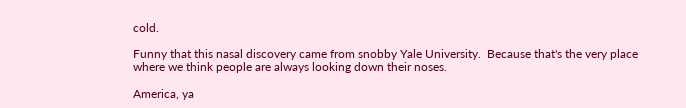cold.

Funny that this nasal discovery came from snobby Yale University.  Because that's the very place where we think people are always looking down their noses.

America, ya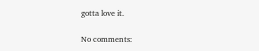gotta love it.

No comments: